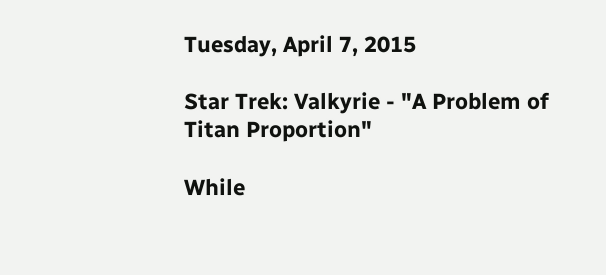Tuesday, April 7, 2015

Star Trek: Valkyrie - "A Problem of Titan Proportion"

While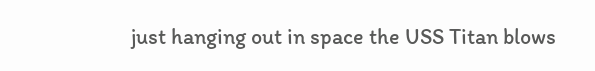just hanging out in space the USS Titan blows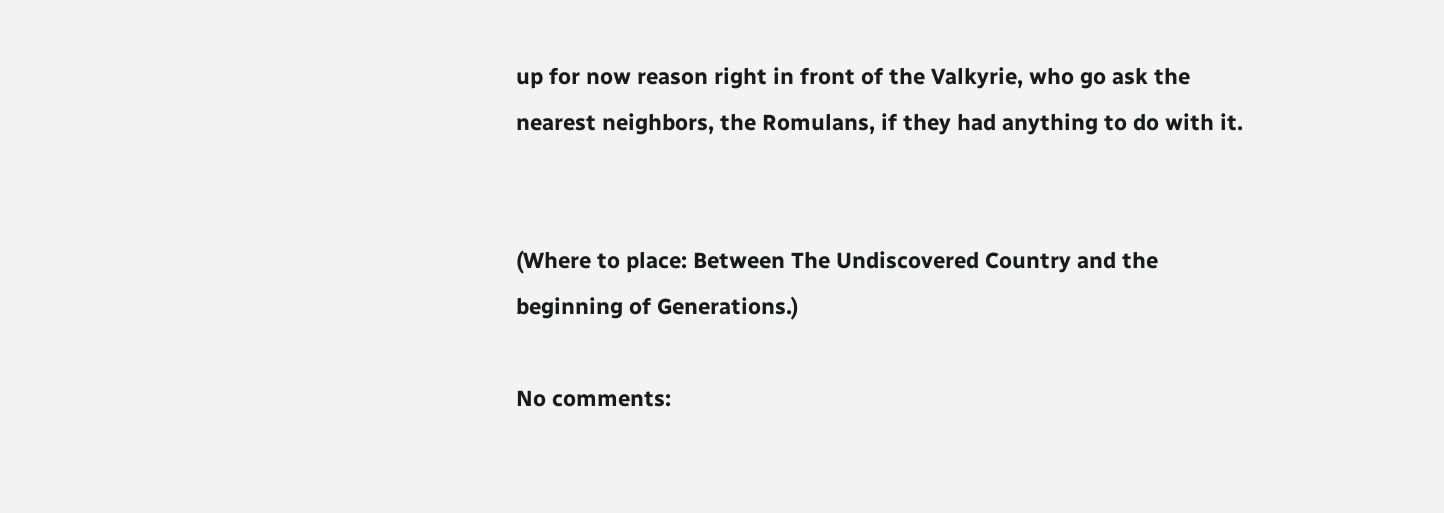up for now reason right in front of the Valkyrie, who go ask the nearest neighbors, the Romulans, if they had anything to do with it.


(Where to place: Between The Undiscovered Country and the beginning of Generations.)

No comments: